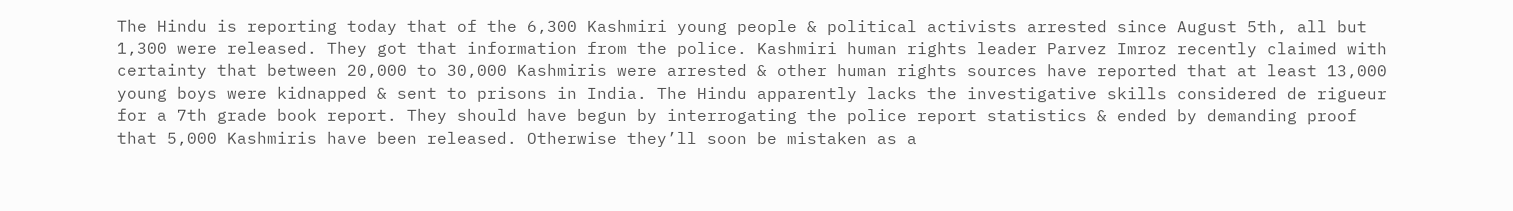The Hindu is reporting today that of the 6,300 Kashmiri young people & political activists arrested since August 5th, all but 1,300 were released. They got that information from the police. Kashmiri human rights leader Parvez Imroz recently claimed with certainty that between 20,000 to 30,000 Kashmiris were arrested & other human rights sources have reported that at least 13,000 young boys were kidnapped & sent to prisons in India. The Hindu apparently lacks the investigative skills considered de rigueur for a 7th grade book report. They should have begun by interrogating the police report statistics & ended by demanding proof that 5,000 Kashmiris have been released. Otherwise they’ll soon be mistaken as a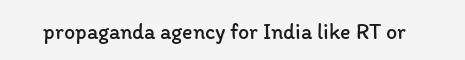propaganda agency for India like RT or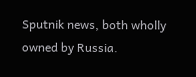Sputnik news, both wholly owned by Russia.